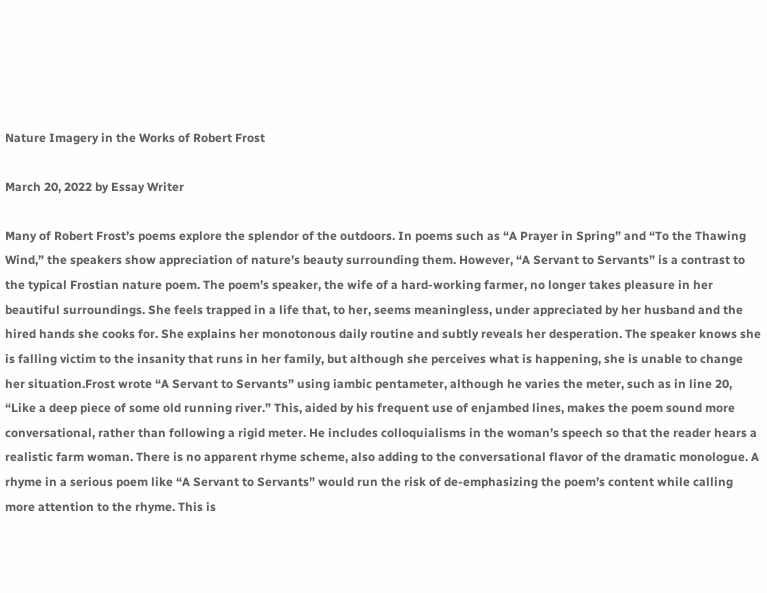Nature Imagery in the Works of Robert Frost

March 20, 2022 by Essay Writer

Many of Robert Frost’s poems explore the splendor of the outdoors. In poems such as “A Prayer in Spring” and “To the Thawing Wind,” the speakers show appreciation of nature’s beauty surrounding them. However, “A Servant to Servants” is a contrast to the typical Frostian nature poem. The poem’s speaker, the wife of a hard-working farmer, no longer takes pleasure in her beautiful surroundings. She feels trapped in a life that, to her, seems meaningless, under appreciated by her husband and the hired hands she cooks for. She explains her monotonous daily routine and subtly reveals her desperation. The speaker knows she is falling victim to the insanity that runs in her family, but although she perceives what is happening, she is unable to change her situation.Frost wrote “A Servant to Servants” using iambic pentameter, although he varies the meter, such as in line 20, “Like a deep piece of some old running river.” This, aided by his frequent use of enjambed lines, makes the poem sound more conversational, rather than following a rigid meter. He includes colloquialisms in the woman’s speech so that the reader hears a realistic farm woman. There is no apparent rhyme scheme, also adding to the conversational flavor of the dramatic monologue. A rhyme in a serious poem like “A Servant to Servants” would run the risk of de-emphasizing the poem’s content while calling more attention to the rhyme. This is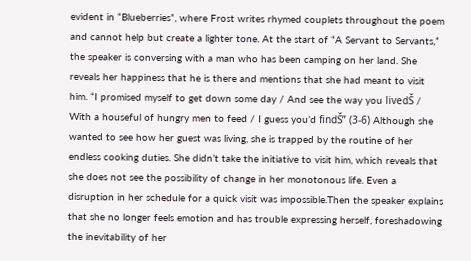evident in “Blueberries”, where Frost writes rhymed couplets throughout the poem and cannot help but create a lighter tone. At the start of “A Servant to Servants,” the speaker is conversing with a man who has been camping on her land. She reveals her happiness that he is there and mentions that she had meant to visit him. “I promised myself to get down some day / And see the way you livedŠ / With a houseful of hungry men to feed / I guess you’d findŠ” (3-6) Although she wanted to see how her guest was living, she is trapped by the routine of her endless cooking duties. She didn’t take the initiative to visit him, which reveals that she does not see the possibility of change in her monotonous life. Even a disruption in her schedule for a quick visit was impossible.Then the speaker explains that she no longer feels emotion and has trouble expressing herself, foreshadowing the inevitability of her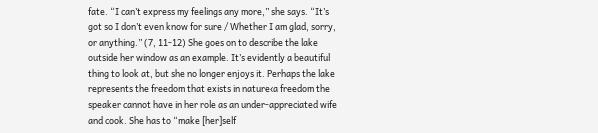fate. “I can’t express my feelings any more,” she says. “It’s got so I don’t even know for sure / Whether I am glad, sorry, or anything.” (7, 11-12) She goes on to describe the lake outside her window as an example. It’s evidently a beautiful thing to look at, but she no longer enjoys it. Perhaps the lake represents the freedom that exists in nature‹a freedom the speaker cannot have in her role as an under-appreciated wife and cook. She has to “make [her]self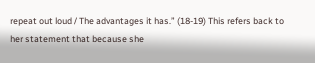repeat out loud / The advantages it has.” (18-19) This refers back to her statement that because she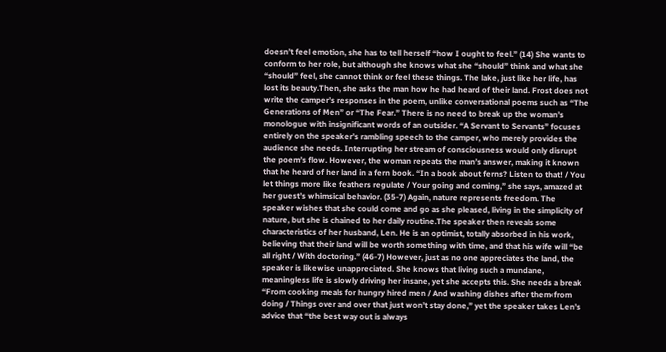doesn’t feel emotion, she has to tell herself “how I ought to feel.” (14) She wants to conform to her role, but although she knows what she “should” think and what she “should” feel, she cannot think or feel these things. The lake, just like her life, has lost its beauty.Then, she asks the man how he had heard of their land. Frost does not write the camper’s responses in the poem, unlike conversational poems such as “The Generations of Men” or “The Fear.” There is no need to break up the woman’s monologue with insignificant words of an outsider. “A Servant to Servants” focuses entirely on the speaker’s rambling speech to the camper, who merely provides the audience she needs. Interrupting her stream of consciousness would only disrupt the poem’s flow. However, the woman repeats the man’s answer, making it known that he heard of her land in a fern book. “In a book about ferns? Listen to that! / You let things more like feathers regulate / Your going and coming,” she says, amazed at her guest’s whimsical behavior. (35-7) Again, nature represents freedom. The speaker wishes that she could come and go as she pleased, living in the simplicity of nature, but she is chained to her daily routine.The speaker then reveals some characteristics of her husband, Len. He is an optimist, totally absorbed in his work, believing that their land will be worth something with time, and that his wife will “be all right / With doctoring.” (46-7) However, just as no one appreciates the land, the speaker is likewise unappreciated. She knows that living such a mundane, meaningless life is slowly driving her insane, yet she accepts this. She needs a break “From cooking meals for hungry hired men / And washing dishes after them‹from doing / Things over and over that just won’t stay done,” yet the speaker takes Len’s advice that “the best way out is always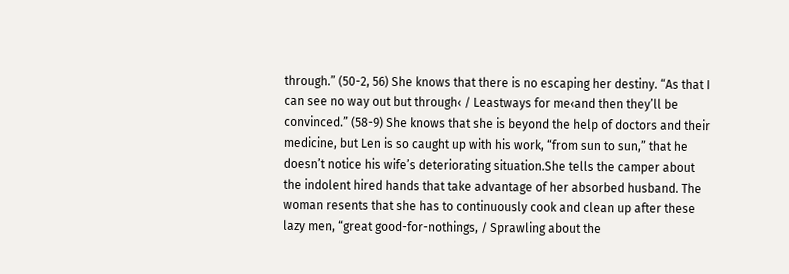through.” (50-2, 56) She knows that there is no escaping her destiny. “As that I can see no way out but through‹ / Leastways for me‹and then they’ll be convinced.” (58-9) She knows that she is beyond the help of doctors and their medicine, but Len is so caught up with his work, “from sun to sun,” that he doesn’t notice his wife’s deteriorating situation.She tells the camper about the indolent hired hands that take advantage of her absorbed husband. The woman resents that she has to continuously cook and clean up after these lazy men, “great good-for-nothings, / Sprawling about the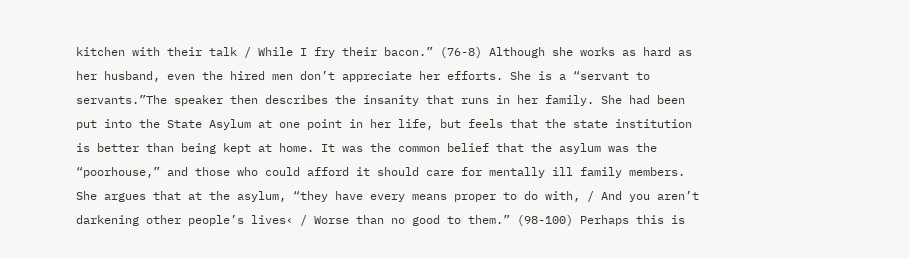kitchen with their talk / While I fry their bacon.” (76-8) Although she works as hard as her husband, even the hired men don’t appreciate her efforts. She is a “servant to servants.”The speaker then describes the insanity that runs in her family. She had been put into the State Asylum at one point in her life, but feels that the state institution is better than being kept at home. It was the common belief that the asylum was the “poorhouse,” and those who could afford it should care for mentally ill family members. She argues that at the asylum, “they have every means proper to do with, / And you aren’t darkening other people’s lives‹ / Worse than no good to them.” (98-100) Perhaps this is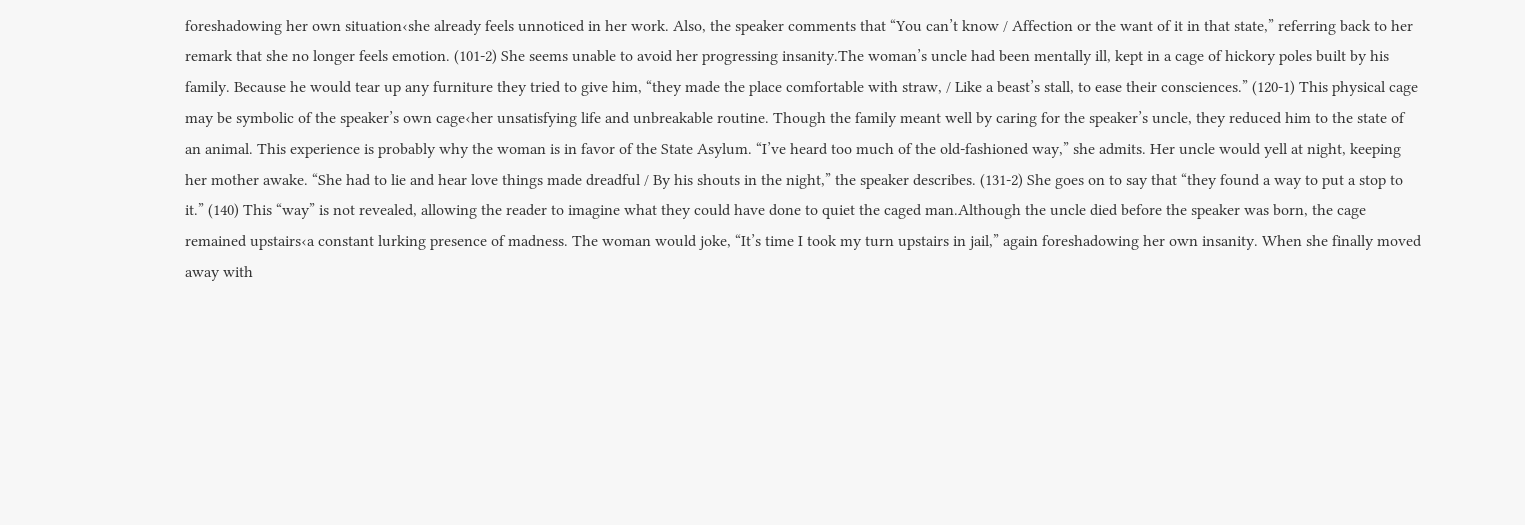foreshadowing her own situation‹she already feels unnoticed in her work. Also, the speaker comments that “You can’t know / Affection or the want of it in that state,” referring back to her remark that she no longer feels emotion. (101-2) She seems unable to avoid her progressing insanity.The woman’s uncle had been mentally ill, kept in a cage of hickory poles built by his family. Because he would tear up any furniture they tried to give him, “they made the place comfortable with straw, / Like a beast’s stall, to ease their consciences.” (120-1) This physical cage may be symbolic of the speaker’s own cage‹her unsatisfying life and unbreakable routine. Though the family meant well by caring for the speaker’s uncle, they reduced him to the state of an animal. This experience is probably why the woman is in favor of the State Asylum. “I’ve heard too much of the old-fashioned way,” she admits. Her uncle would yell at night, keeping her mother awake. “She had to lie and hear love things made dreadful / By his shouts in the night,” the speaker describes. (131-2) She goes on to say that “they found a way to put a stop to it.” (140) This “way” is not revealed, allowing the reader to imagine what they could have done to quiet the caged man.Although the uncle died before the speaker was born, the cage remained upstairs‹a constant lurking presence of madness. The woman would joke, “It’s time I took my turn upstairs in jail,” again foreshadowing her own insanity. When she finally moved away with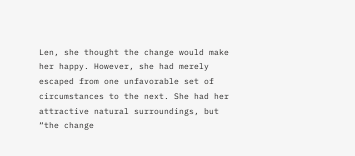Len, she thought the change would make her happy. However, she had merely escaped from one unfavorable set of circumstances to the next. She had her attractive natural surroundings, but “the change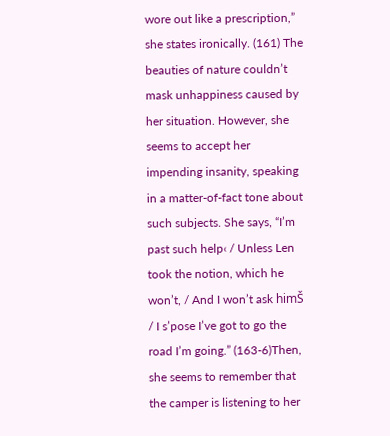wore out like a prescription,” she states ironically. (161) The beauties of nature couldn’t mask unhappiness caused by her situation. However, she seems to accept her impending insanity, speaking in a matter-of-fact tone about such subjects. She says, “I’m past such help‹ / Unless Len took the notion, which he won’t, / And I won’t ask himŠ / I s’pose I’ve got to go the road I’m going.” (163-6)Then, she seems to remember that the camper is listening to her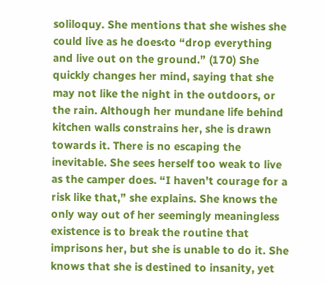soliloquy. She mentions that she wishes she could live as he does‹to “drop everything and live out on the ground.” (170) She quickly changes her mind, saying that she may not like the night in the outdoors, or the rain. Although her mundane life behind kitchen walls constrains her, she is drawn towards it. There is no escaping the inevitable. She sees herself too weak to live as the camper does. “I haven’t courage for a risk like that,” she explains. She knows the only way out of her seemingly meaningless existence is to break the routine that imprisons her, but she is unable to do it. She knows that she is destined to insanity, yet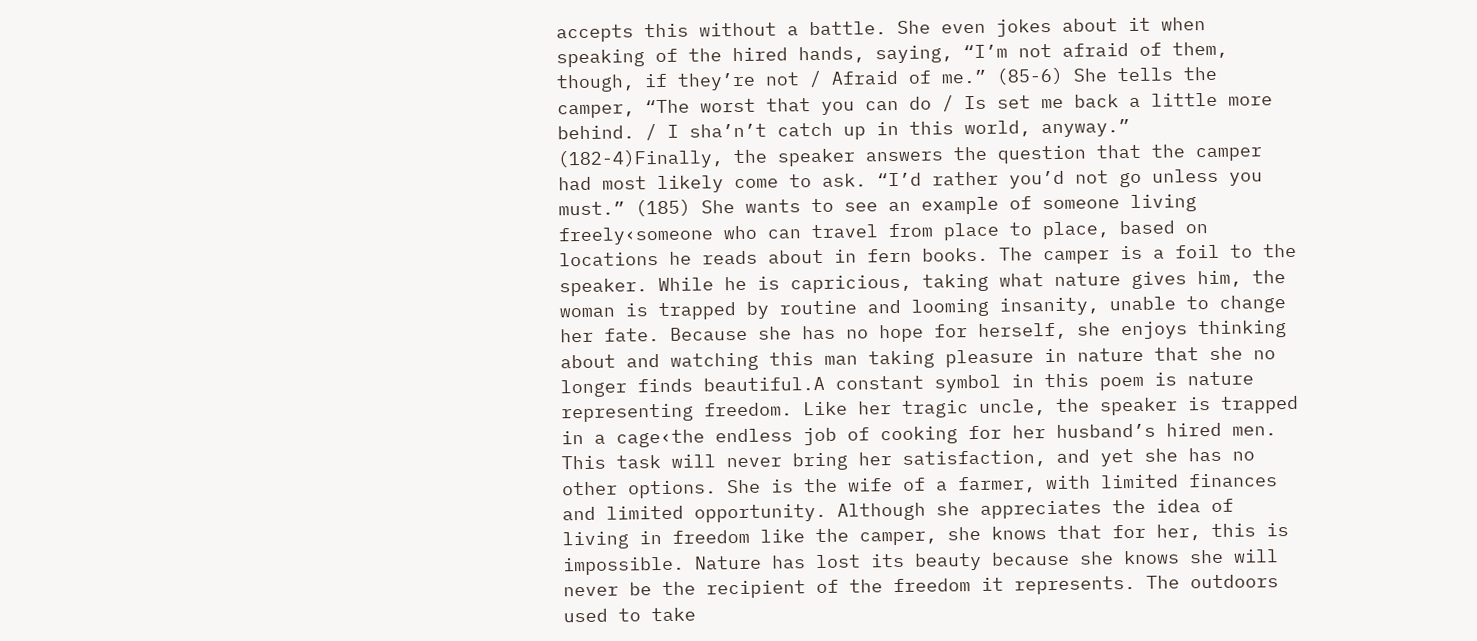accepts this without a battle. She even jokes about it when speaking of the hired hands, saying, “I’m not afraid of them, though, if they’re not / Afraid of me.” (85-6) She tells the camper, “The worst that you can do / Is set me back a little more behind. / I sha’n’t catch up in this world, anyway.” (182-4)Finally, the speaker answers the question that the camper had most likely come to ask. “I’d rather you’d not go unless you must.” (185) She wants to see an example of someone living freely‹someone who can travel from place to place, based on locations he reads about in fern books. The camper is a foil to the speaker. While he is capricious, taking what nature gives him, the woman is trapped by routine and looming insanity, unable to change her fate. Because she has no hope for herself, she enjoys thinking about and watching this man taking pleasure in nature that she no longer finds beautiful.A constant symbol in this poem is nature representing freedom. Like her tragic uncle, the speaker is trapped in a cage‹the endless job of cooking for her husband’s hired men. This task will never bring her satisfaction, and yet she has no other options. She is the wife of a farmer, with limited finances and limited opportunity. Although she appreciates the idea of living in freedom like the camper, she knows that for her, this is impossible. Nature has lost its beauty because she knows she will never be the recipient of the freedom it represents. The outdoors used to take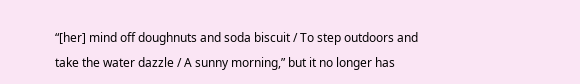“[her] mind off doughnuts and soda biscuit / To step outdoors and take the water dazzle / A sunny morning,” but it no longer has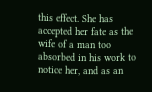this effect. She has accepted her fate as the wife of a man too absorbed in his work to notice her, and as an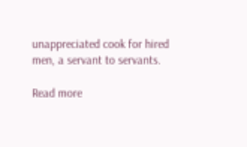unappreciated cook for hired men, a servant to servants.

Read more